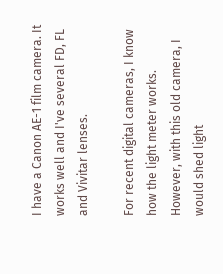I have a Canon AE-1 film camera. It works well and I've several FD, FL and Vivitar lenses.

For recent digital cameras, I know how the light meter works. However, with this old camera, I would shed light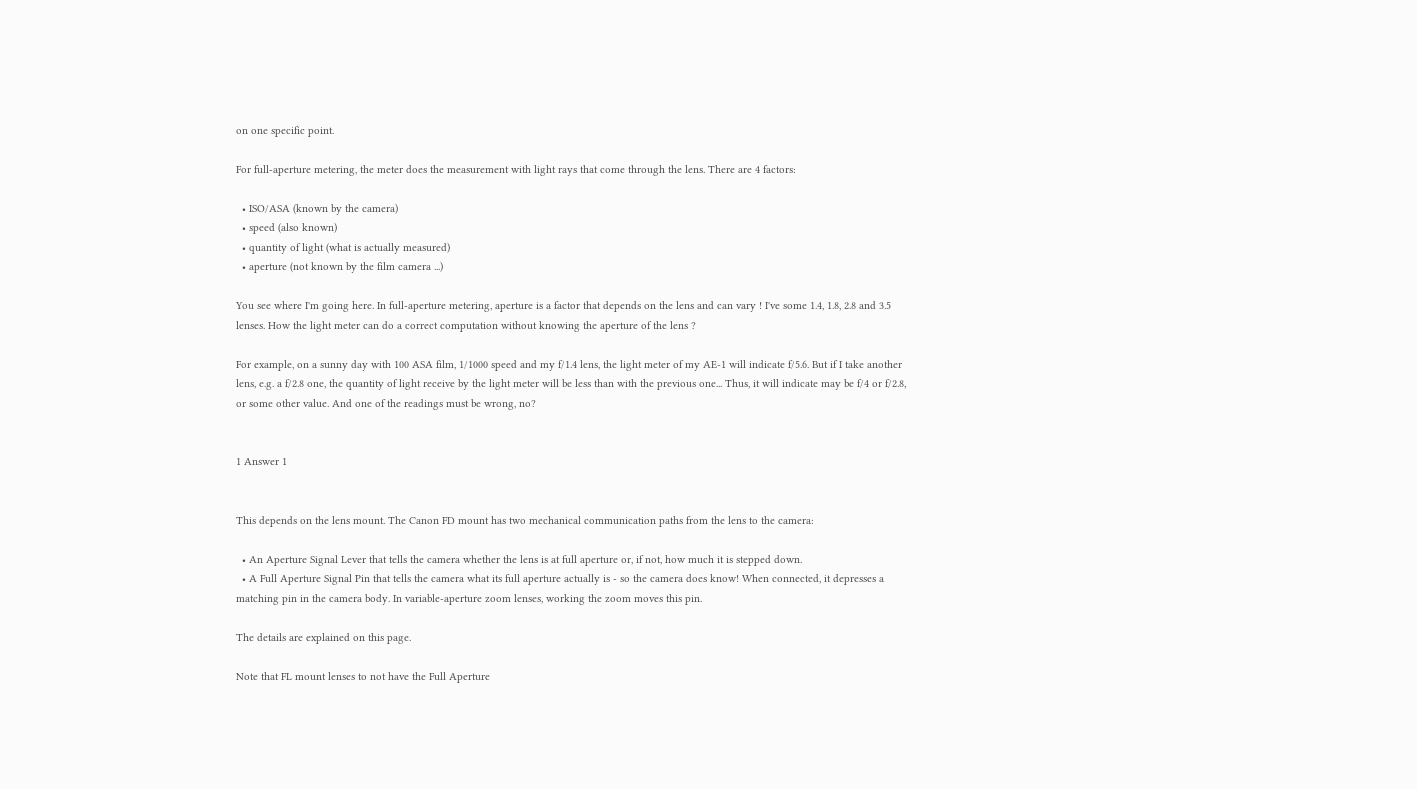on one specific point.

For full-aperture metering, the meter does the measurement with light rays that come through the lens. There are 4 factors:

  • ISO/ASA (known by the camera)
  • speed (also known)
  • quantity of light (what is actually measured)
  • aperture (not known by the film camera ...)

You see where I'm going here. In full-aperture metering, aperture is a factor that depends on the lens and can vary ! I've some 1.4, 1.8, 2.8 and 3.5 lenses. How the light meter can do a correct computation without knowing the aperture of the lens ?

For example, on a sunny day with 100 ASA film, 1/1000 speed and my f/1.4 lens, the light meter of my AE-1 will indicate f/5.6. But if I take another lens, e.g. a f/2.8 one, the quantity of light receive by the light meter will be less than with the previous one... Thus, it will indicate may be f/4 or f/2.8, or some other value. And one of the readings must be wrong, no?


1 Answer 1


This depends on the lens mount. The Canon FD mount has two mechanical communication paths from the lens to the camera:

  • An Aperture Signal Lever that tells the camera whether the lens is at full aperture or, if not, how much it is stepped down.
  • A Full Aperture Signal Pin that tells the camera what its full aperture actually is - so the camera does know! When connected, it depresses a matching pin in the camera body. In variable-aperture zoom lenses, working the zoom moves this pin.

The details are explained on this page.

Note that FL mount lenses to not have the Full Aperture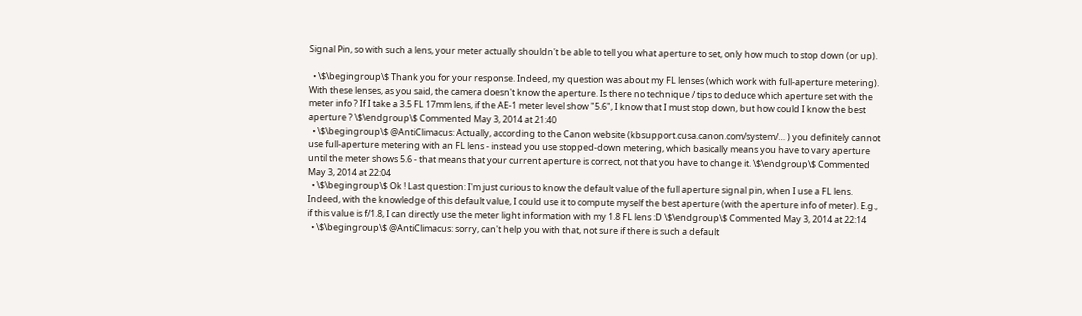Signal Pin, so with such a lens, your meter actually shouldn't be able to tell you what aperture to set, only how much to stop down (or up).

  • \$\begingroup\$ Thank you for your response. Indeed, my question was about my FL lenses (which work with full-aperture metering). With these lenses, as you said, the camera doesn't know the aperture. Is there no technique / tips to deduce which aperture set with the meter info ? If I take a 3.5 FL 17mm lens, if the AE-1 meter level show "5.6", I know that I must stop down, but how could I know the best aperture ? \$\endgroup\$ Commented May 3, 2014 at 21:40
  • \$\begingroup\$ @AntiClimacus: Actually, according to the Canon website (kbsupport.cusa.canon.com/system/… ) you definitely cannot use full-aperture metering with an FL lens - instead you use stopped-down metering, which basically means you have to vary aperture until the meter shows 5.6 - that means that your current aperture is correct, not that you have to change it. \$\endgroup\$ Commented May 3, 2014 at 22:04
  • \$\begingroup\$ Ok ! Last question: I'm just curious to know the default value of the full aperture signal pin, when I use a FL lens. Indeed, with the knowledge of this default value, I could use it to compute myself the best aperture (with the aperture info of meter). E.g., if this value is f/1.8, I can directly use the meter light information with my 1.8 FL lens :D \$\endgroup\$ Commented May 3, 2014 at 22:14
  • \$\begingroup\$ @AntiClimacus: sorry, can't help you with that, not sure if there is such a default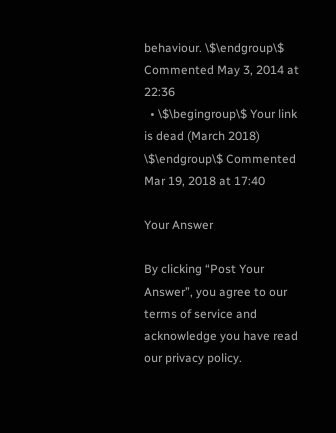behaviour. \$\endgroup\$ Commented May 3, 2014 at 22:36
  • \$\begingroup\$ Your link is dead (March 2018) \$\endgroup\$ Commented Mar 19, 2018 at 17:40

Your Answer

By clicking “Post Your Answer”, you agree to our terms of service and acknowledge you have read our privacy policy.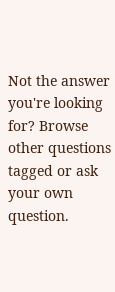Not the answer you're looking for? Browse other questions tagged or ask your own question.